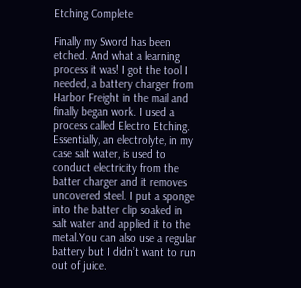Etching Complete

Finally my Sword has been etched. And what a learning process it was! I got the tool I needed, a battery charger from Harbor Freight in the mail and finally began work. I used a process called Electro Etching. Essentially, an electrolyte, in my case salt water, is used to conduct electricity from the batter charger and it removes uncovered steel. I put a sponge into the batter clip soaked in salt water and applied it to the metal.You can also use a regular battery but I didn’t want to run out of juice.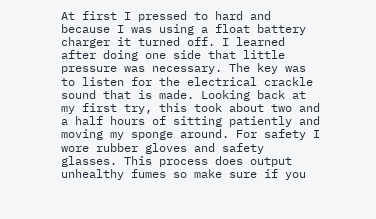At first I pressed to hard and because I was using a float battery charger it turned off. I learned after doing one side that little pressure was necessary. The key was to listen for the electrical crackle sound that is made. Looking back at my first try, this took about two and a half hours of sitting patiently and moving my sponge around. For safety I wore rubber gloves and safety glasses. This process does output unhealthy fumes so make sure if you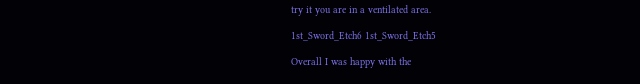try it you are in a ventilated area.

1st_Sword_Etch6 1st_Sword_Etch5

Overall I was happy with the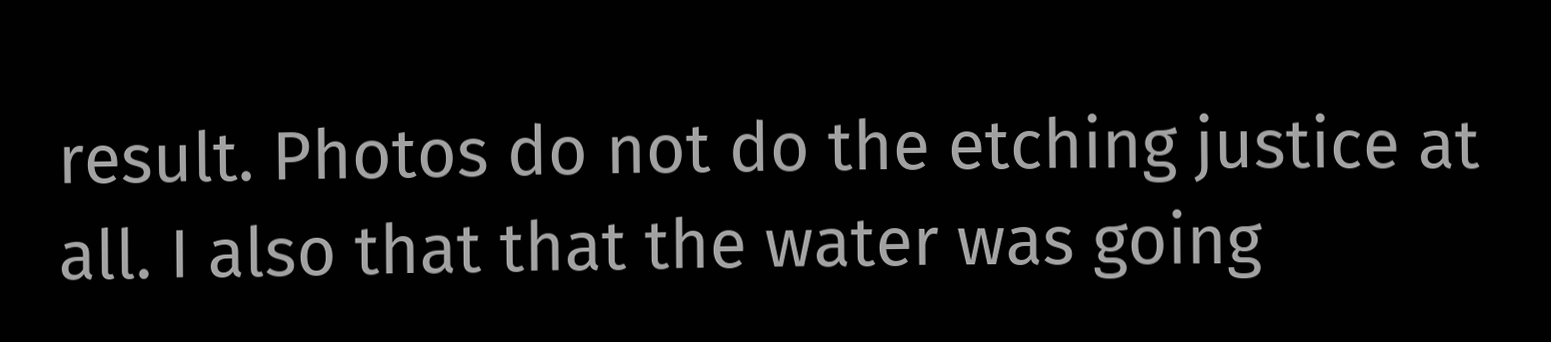result. Photos do not do the etching justice at all. I also that that the water was going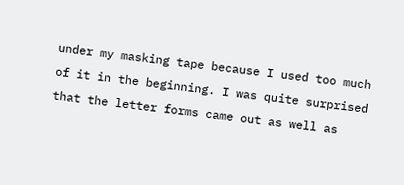under my masking tape because I used too much of it in the beginning. I was quite surprised that the letter forms came out as well as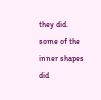they did. some of the inner shapes did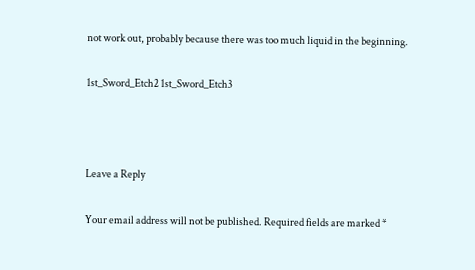not work out, probably because there was too much liquid in the beginning.

1st_Sword_Etch2 1st_Sword_Etch3



Leave a Reply

Your email address will not be published. Required fields are marked *